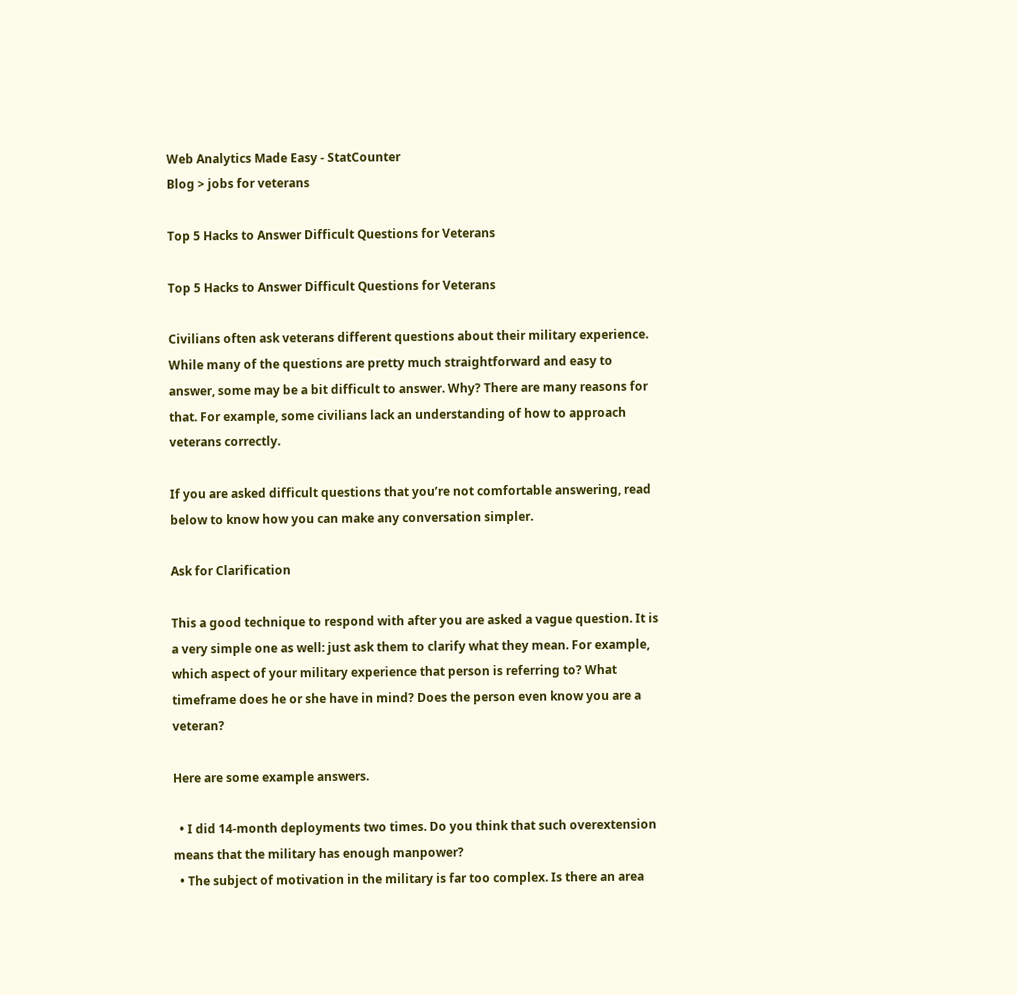Web Analytics Made Easy - StatCounter
Blog > jobs for veterans

Top 5 Hacks to Answer Difficult Questions for Veterans

Top 5 Hacks to Answer Difficult Questions for Veterans

Civilians often ask veterans different questions about their military experience. While many of the questions are pretty much straightforward and easy to answer, some may be a bit difficult to answer. Why? There are many reasons for that. For example, some civilians lack an understanding of how to approach veterans correctly.

If you are asked difficult questions that you’re not comfortable answering, read below to know how you can make any conversation simpler.

Ask for Clarification

This a good technique to respond with after you are asked a vague question. It is a very simple one as well: just ask them to clarify what they mean. For example, which aspect of your military experience that person is referring to? What timeframe does he or she have in mind? Does the person even know you are a veteran?

Here are some example answers.

  • I did 14-month deployments two times. Do you think that such overextension means that the military has enough manpower?
  • The subject of motivation in the military is far too complex. Is there an area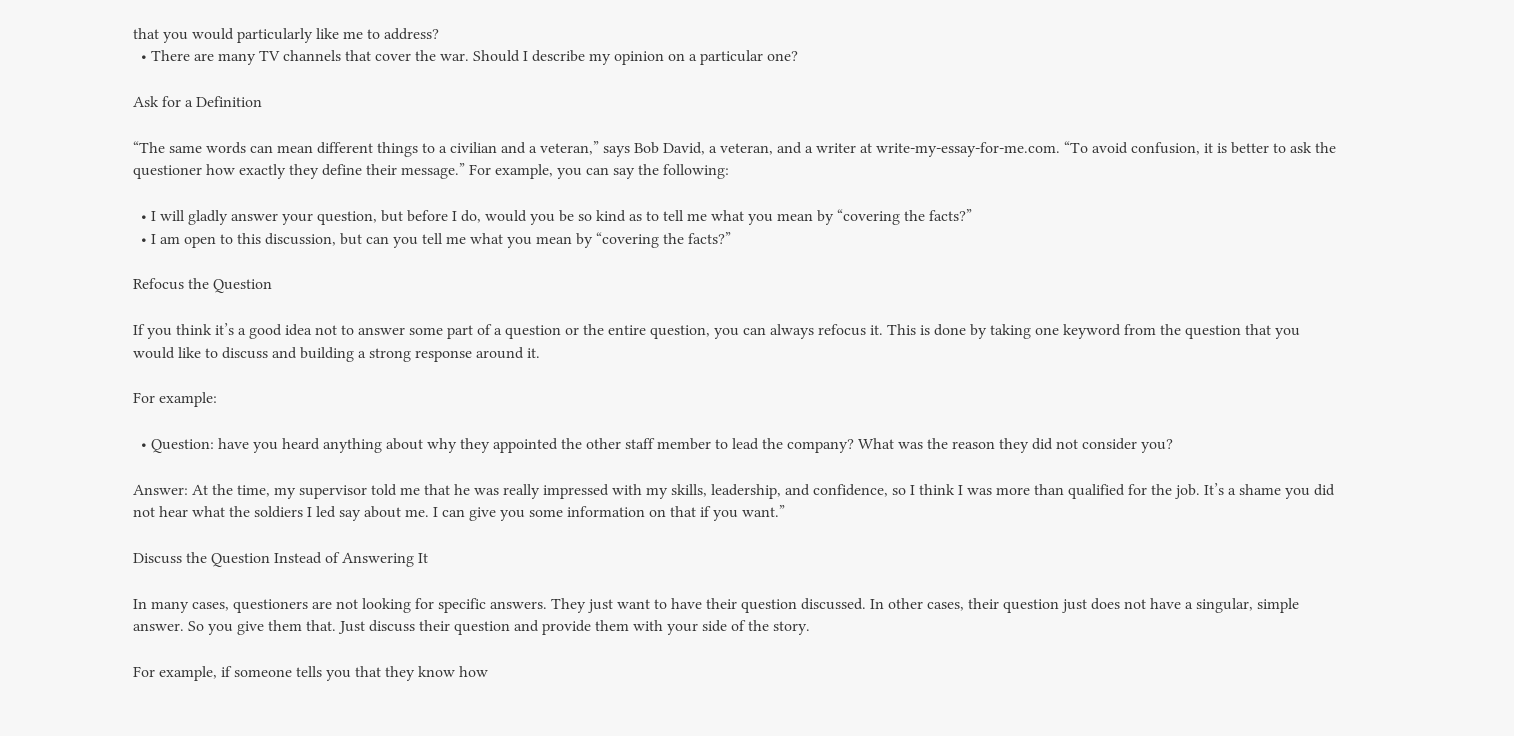that you would particularly like me to address?
  • There are many TV channels that cover the war. Should I describe my opinion on a particular one?

Ask for a Definition

“The same words can mean different things to a civilian and a veteran,” says Bob David, a veteran, and a writer at write-my-essay-for-me.com. “To avoid confusion, it is better to ask the questioner how exactly they define their message.” For example, you can say the following:

  • I will gladly answer your question, but before I do, would you be so kind as to tell me what you mean by “covering the facts?”
  • I am open to this discussion, but can you tell me what you mean by “covering the facts?”

Refocus the Question

If you think it’s a good idea not to answer some part of a question or the entire question, you can always refocus it. This is done by taking one keyword from the question that you would like to discuss and building a strong response around it.

For example:

  • Question: have you heard anything about why they appointed the other staff member to lead the company? What was the reason they did not consider you?

Answer: At the time, my supervisor told me that he was really impressed with my skills, leadership, and confidence, so I think I was more than qualified for the job. It’s a shame you did not hear what the soldiers I led say about me. I can give you some information on that if you want.”

Discuss the Question Instead of Answering It

In many cases, questioners are not looking for specific answers. They just want to have their question discussed. In other cases, their question just does not have a singular, simple answer. So you give them that. Just discuss their question and provide them with your side of the story.

For example, if someone tells you that they know how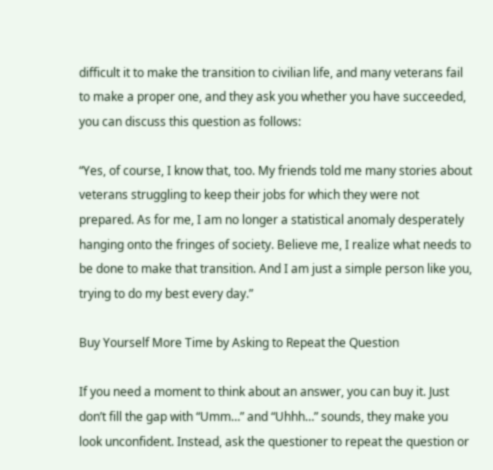difficult it to make the transition to civilian life, and many veterans fail to make a proper one, and they ask you whether you have succeeded, you can discuss this question as follows:

“Yes, of course, I know that, too. My friends told me many stories about veterans struggling to keep their jobs for which they were not prepared. As for me, I am no longer a statistical anomaly desperately hanging onto the fringes of society. Believe me, I realize what needs to be done to make that transition. And I am just a simple person like you, trying to do my best every day.”

Buy Yourself More Time by Asking to Repeat the Question

If you need a moment to think about an answer, you can buy it. Just don’t fill the gap with “Umm…” and “Uhhh…” sounds, they make you look unconfident. Instead, ask the questioner to repeat the question or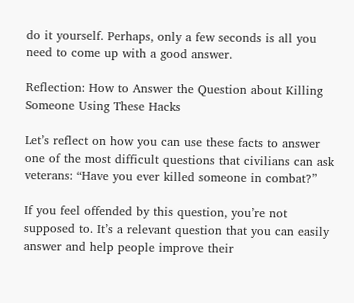do it yourself. Perhaps, only a few seconds is all you need to come up with a good answer.

Reflection: How to Answer the Question about Killing Someone Using These Hacks

Let’s reflect on how you can use these facts to answer one of the most difficult questions that civilians can ask veterans: “Have you ever killed someone in combat?”

If you feel offended by this question, you’re not supposed to. It’s a relevant question that you can easily answer and help people improve their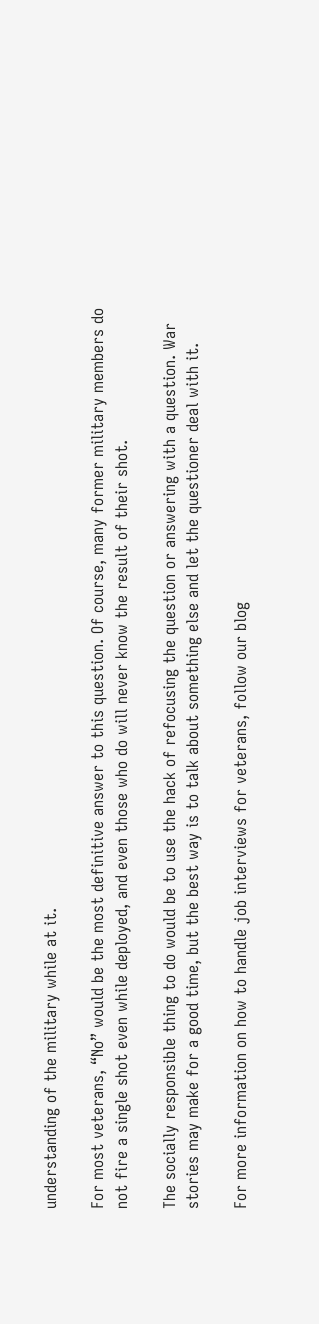understanding of the military while at it.

For most veterans, “No” would be the most definitive answer to this question. Of course, many former military members do not fire a single shot even while deployed, and even those who do will never know the result of their shot.

The socially responsible thing to do would be to use the hack of refocusing the question or answering with a question. War stories may make for a good time, but the best way is to talk about something else and let the questioner deal with it.

For more information on how to handle job interviews for veterans, follow our blog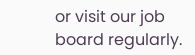or visit our job board regularly.